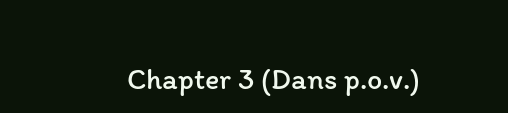Chapter 3 (Dans p.o.v.)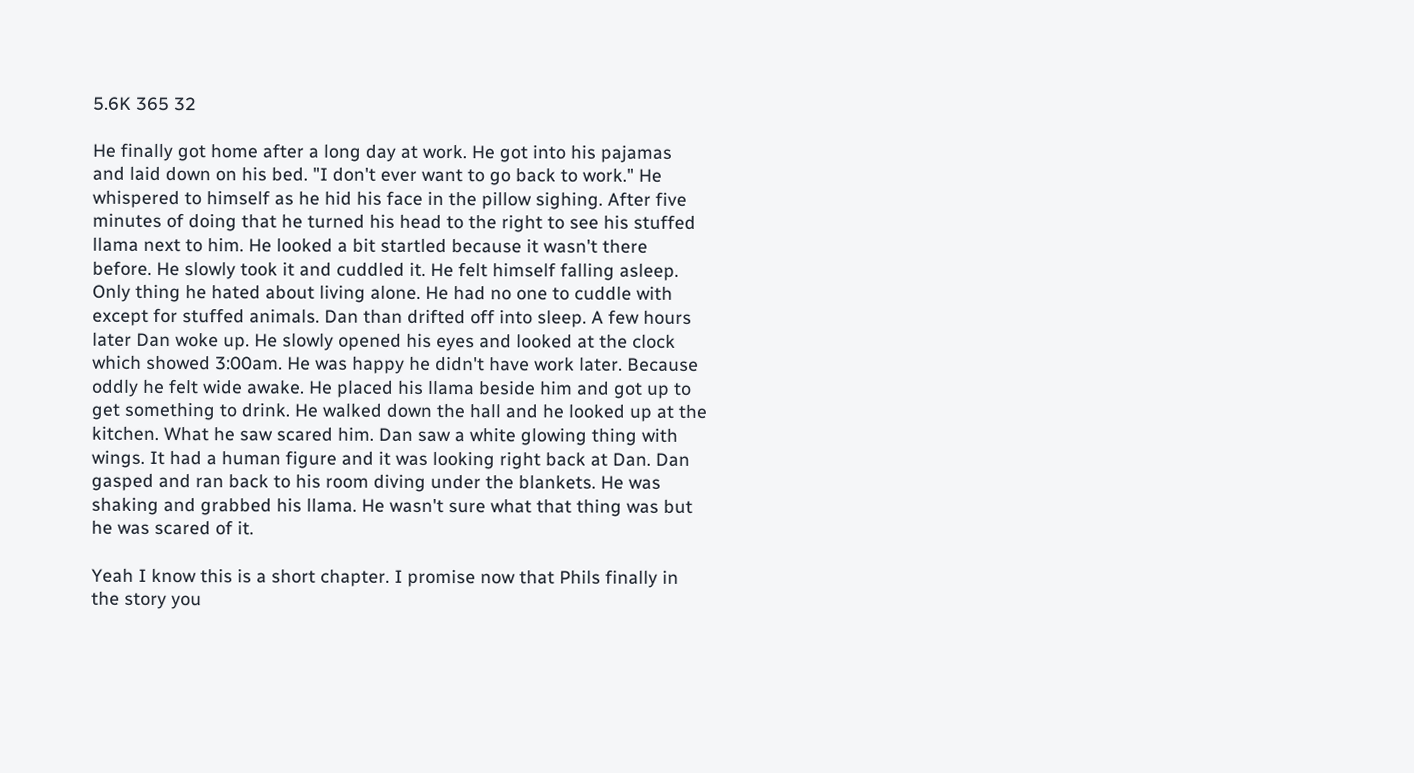5.6K 365 32

He finally got home after a long day at work. He got into his pajamas and laid down on his bed. "I don't ever want to go back to work." He whispered to himself as he hid his face in the pillow sighing. After five minutes of doing that he turned his head to the right to see his stuffed llama next to him. He looked a bit startled because it wasn't there before. He slowly took it and cuddled it. He felt himself falling asleep. Only thing he hated about living alone. He had no one to cuddle with except for stuffed animals. Dan than drifted off into sleep. A few hours later Dan woke up. He slowly opened his eyes and looked at the clock which showed 3:00am. He was happy he didn't have work later. Because oddly he felt wide awake. He placed his llama beside him and got up to get something to drink. He walked down the hall and he looked up at the kitchen. What he saw scared him. Dan saw a white glowing thing with wings. It had a human figure and it was looking right back at Dan. Dan gasped and ran back to his room diving under the blankets. He was shaking and grabbed his llama. He wasn't sure what that thing was but he was scared of it.

Yeah I know this is a short chapter. I promise now that Phils finally in the story you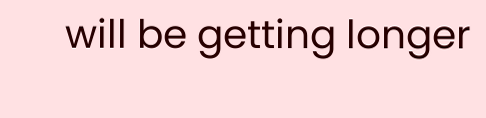will be getting longer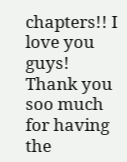chapters!! I love you guys! Thank you soo much for having the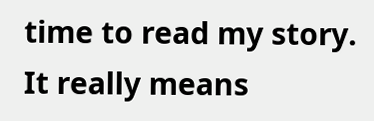time to read my story. It really means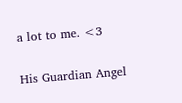a lot to me. <3

His Guardian Angel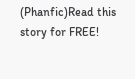(Phanfic)Read this story for FREE!